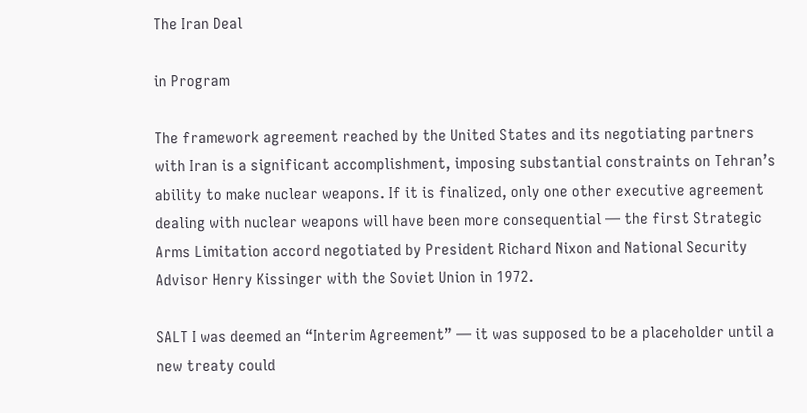The Iran Deal

in Program

The framework agreement reached by the United States and its negotiating partners with Iran is a significant accomplishment, imposing substantial constraints on Tehran’s ability to make nuclear weapons. If it is finalized, only one other executive agreement dealing with nuclear weapons will have been more consequential — the first Strategic Arms Limitation accord negotiated by President Richard Nixon and National Security Advisor Henry Kissinger with the Soviet Union in 1972.

SALT I was deemed an “Interim Agreement” — it was supposed to be a placeholder until a new treaty could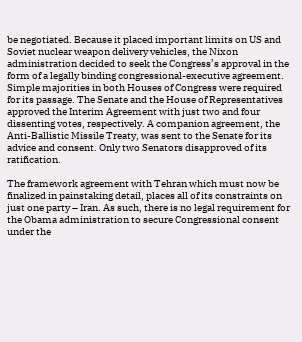be negotiated. Because it placed important limits on US and Soviet nuclear weapon delivery vehicles, the Nixon administration decided to seek the Congress’s approval in the form of a legally binding congressional-executive agreement. Simple majorities in both Houses of Congress were required for its passage. The Senate and the House of Representatives approved the Interim Agreement with just two and four dissenting votes, respectively. A companion agreement, the Anti-Ballistic Missile Treaty, was sent to the Senate for its advice and consent. Only two Senators disapproved of its ratification.

The framework agreement with Tehran which must now be finalized in painstaking detail, places all of its constraints on just one party – Iran. As such, there is no legal requirement for the Obama administration to secure Congressional consent under the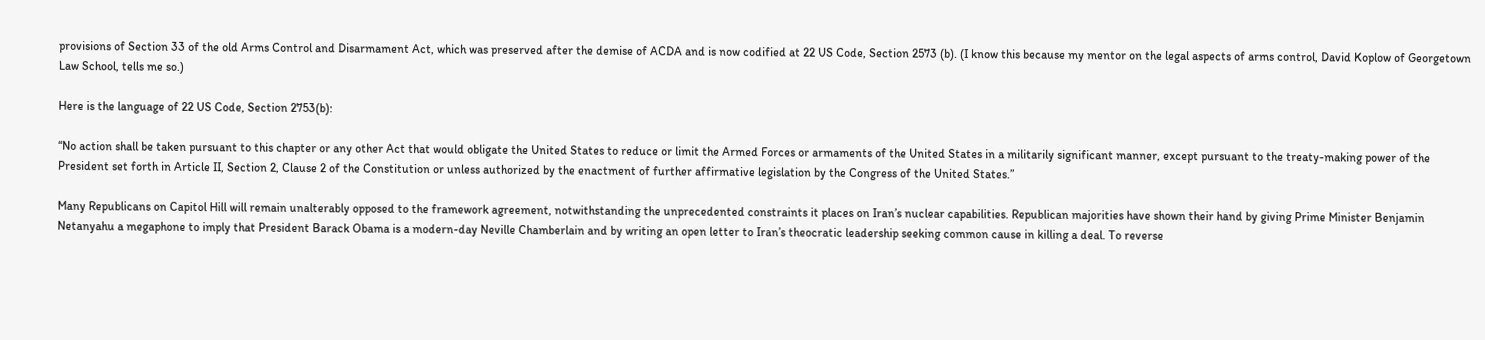provisions of Section 33 of the old Arms Control and Disarmament Act, which was preserved after the demise of ACDA and is now codified at 22 US Code, Section 2573 (b). (I know this because my mentor on the legal aspects of arms control, David Koplow of Georgetown Law School, tells me so.)

Here is the language of 22 US Code, Section 2753(b):

“No action shall be taken pursuant to this chapter or any other Act that would obligate the United States to reduce or limit the Armed Forces or armaments of the United States in a militarily significant manner, except pursuant to the treaty-making power of the President set forth in Article II, Section 2, Clause 2 of the Constitution or unless authorized by the enactment of further affirmative legislation by the Congress of the United States.”

Many Republicans on Capitol Hill will remain unalterably opposed to the framework agreement, notwithstanding the unprecedented constraints it places on Iran’s nuclear capabilities. Republican majorities have shown their hand by giving Prime Minister Benjamin Netanyahu a megaphone to imply that President Barack Obama is a modern-day Neville Chamberlain and by writing an open letter to Iran’s theocratic leadership seeking common cause in killing a deal. To reverse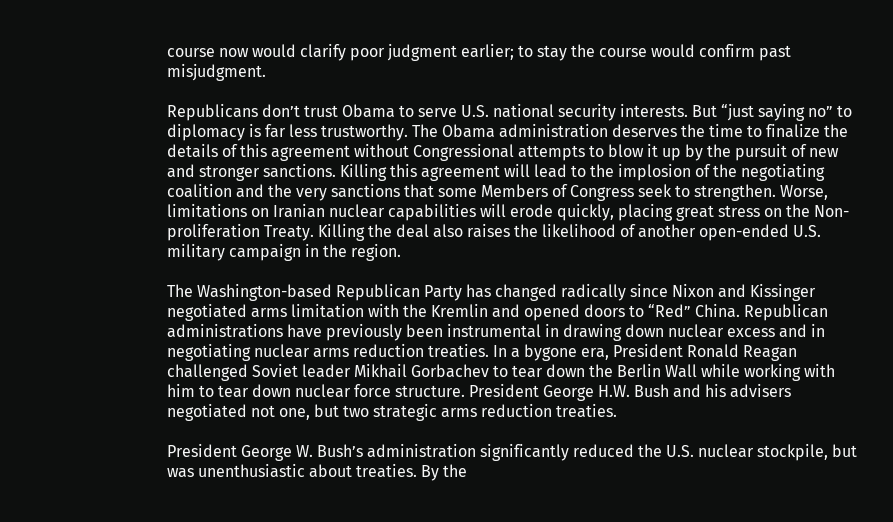course now would clarify poor judgment earlier; to stay the course would confirm past misjudgment.

Republicans don’t trust Obama to serve U.S. national security interests. But “just saying no” to diplomacy is far less trustworthy. The Obama administration deserves the time to finalize the details of this agreement without Congressional attempts to blow it up by the pursuit of new and stronger sanctions. Killing this agreement will lead to the implosion of the negotiating coalition and the very sanctions that some Members of Congress seek to strengthen. Worse, limitations on Iranian nuclear capabilities will erode quickly, placing great stress on the Non-proliferation Treaty. Killing the deal also raises the likelihood of another open-ended U.S. military campaign in the region.

The Washington-based Republican Party has changed radically since Nixon and Kissinger negotiated arms limitation with the Kremlin and opened doors to “Red” China. Republican administrations have previously been instrumental in drawing down nuclear excess and in negotiating nuclear arms reduction treaties. In a bygone era, President Ronald Reagan challenged Soviet leader Mikhail Gorbachev to tear down the Berlin Wall while working with him to tear down nuclear force structure. President George H.W. Bush and his advisers negotiated not one, but two strategic arms reduction treaties.

President George W. Bush’s administration significantly reduced the U.S. nuclear stockpile, but was unenthusiastic about treaties. By the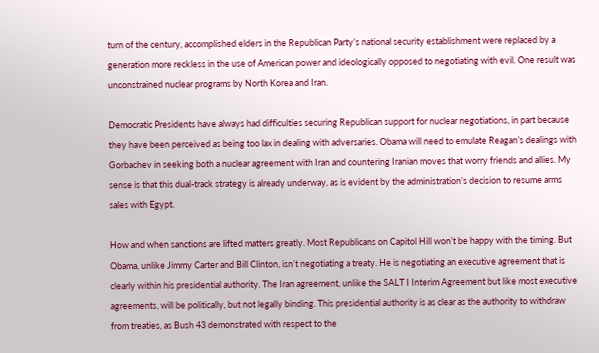turn of the century, accomplished elders in the Republican Party’s national security establishment were replaced by a generation more reckless in the use of American power and ideologically opposed to negotiating with evil. One result was unconstrained nuclear programs by North Korea and Iran.

Democratic Presidents have always had difficulties securing Republican support for nuclear negotiations, in part because they have been perceived as being too lax in dealing with adversaries. Obama will need to emulate Reagan’s dealings with Gorbachev in seeking both a nuclear agreement with Iran and countering Iranian moves that worry friends and allies. My sense is that this dual-track strategy is already underway, as is evident by the administration’s decision to resume arms sales with Egypt.

How and when sanctions are lifted matters greatly. Most Republicans on Capitol Hill won’t be happy with the timing. But Obama, unlike Jimmy Carter and Bill Clinton, isn’t negotiating a treaty. He is negotiating an executive agreement that is clearly within his presidential authority. The Iran agreement, unlike the SALT I Interim Agreement but like most executive agreements, will be politically, but not legally binding. This presidential authority is as clear as the authority to withdraw from treaties, as Bush 43 demonstrated with respect to the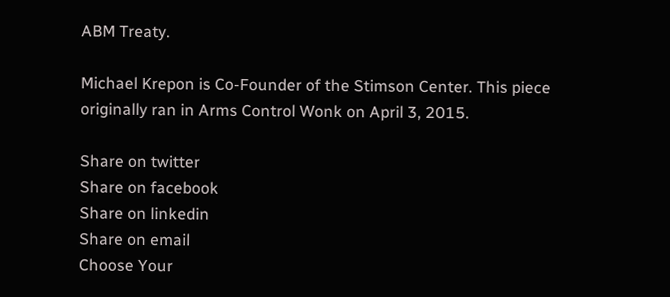ABM Treaty.

Michael Krepon is Co-Founder of the Stimson Center. This piece originally ran in Arms Control Wonk on April 3, 2015.

Share on twitter
Share on facebook
Share on linkedin
Share on email
Choose Your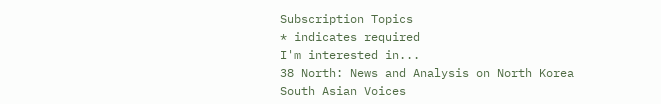Subscription Topics
* indicates required
I'm interested in...
38 North: News and Analysis on North Korea
South Asian Voices